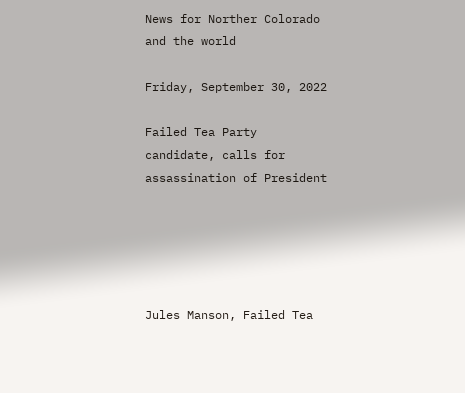News for Norther Colorado and the world

Friday, September 30, 2022

Failed Tea Party candidate, calls for assassination of President





Jules Manson, Failed Tea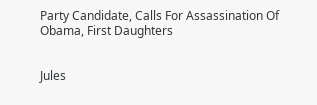Party Candidate, Calls For Assassination Of Obama, First Daughters


Jules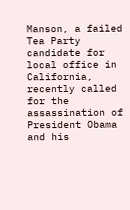Manson, a failed Tea Party candidate for local office in California, recently called for the assassination of President Obama and his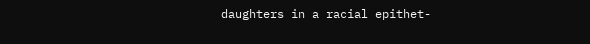daughters in a racial epithet-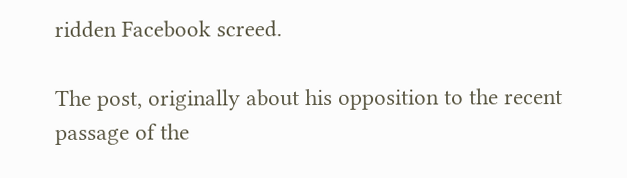ridden Facebook screed.

The post, originally about his opposition to the recent passage of the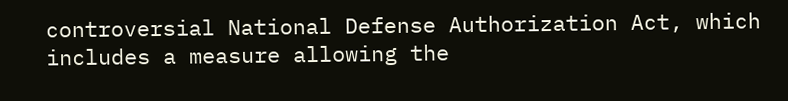controversial National Defense Authorization Act, which includes a measure allowing the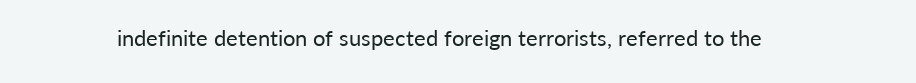indefinite detention of suspected foreign terrorists, referred to the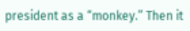president as a “monkey.” Then it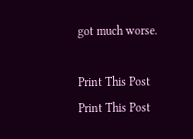got much worse.

Print This Post Print This Post